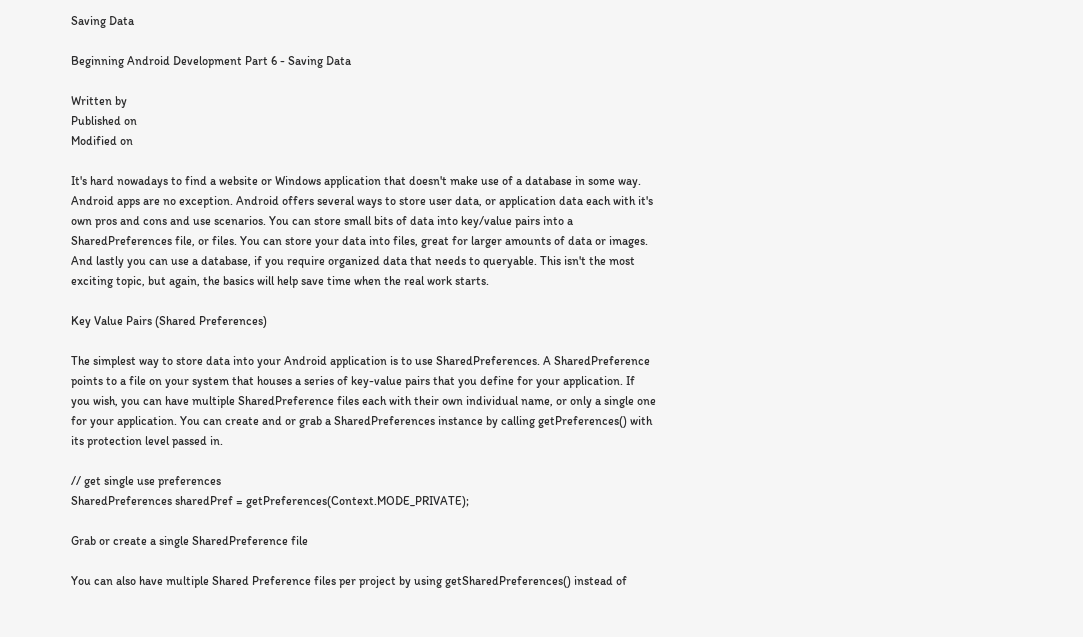Saving Data

Beginning Android Development Part 6 - Saving Data

Written by
Published on
Modified on

It's hard nowadays to find a website or Windows application that doesn't make use of a database in some way. Android apps are no exception. Android offers several ways to store user data, or application data each with it's own pros and cons and use scenarios. You can store small bits of data into key/value pairs into a SharedPreferences file, or files. You can store your data into files, great for larger amounts of data or images. And lastly you can use a database, if you require organized data that needs to queryable. This isn't the most exciting topic, but again, the basics will help save time when the real work starts.

Key Value Pairs (Shared Preferences)

The simplest way to store data into your Android application is to use SharedPreferences. A SharedPreference points to a file on your system that houses a series of key-value pairs that you define for your application. If you wish, you can have multiple SharedPreference files each with their own individual name, or only a single one for your application. You can create and or grab a SharedPreferences instance by calling getPreferences() with its protection level passed in.

// get single use preferences
SharedPreferences sharedPref = getPreferences(Context.MODE_PRIVATE);

Grab or create a single SharedPreference file

You can also have multiple Shared Preference files per project by using getSharedPreferences() instead of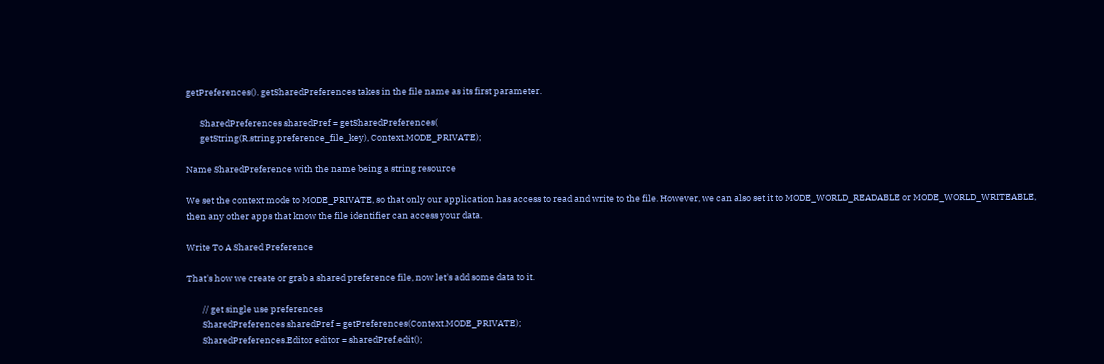getPreferences(). getSharedPreferences takes in the file name as its first parameter.

       SharedPreferences sharedPref = getSharedPreferences(
       getString(R.string.preference_file_key), Context.MODE_PRIVATE);

Name SharedPreference with the name being a string resource

We set the context mode to MODE_PRIVATE, so that only our application has access to read and write to the file. However, we can also set it to MODE_WORLD_READABLE or MODE_WORLD_WRITEABLE, then any other apps that know the file identifier can access your data.

Write To A Shared Preference

That's how we create or grab a shared preference file, now let's add some data to it.

        // get single use preferences
        SharedPreferences sharedPref = getPreferences(Context.MODE_PRIVATE);
        SharedPreferences.Editor editor = sharedPref.edit();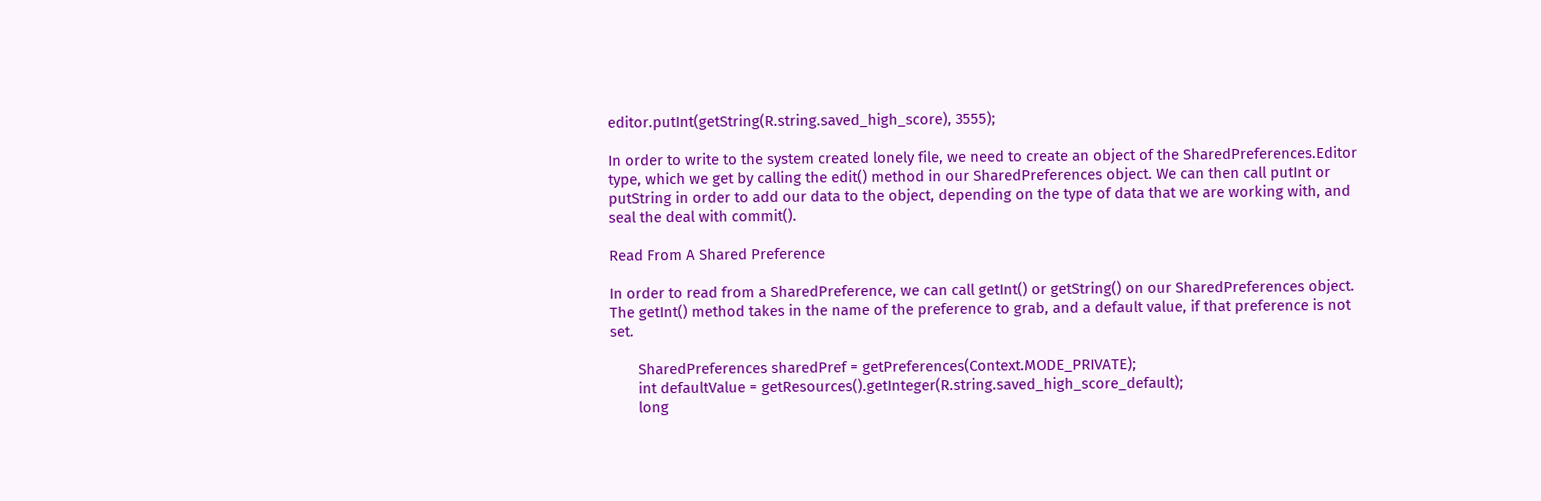editor.putInt(getString(R.string.saved_high_score), 3555);

In order to write to the system created lonely file, we need to create an object of the SharedPreferences.Editor type, which we get by calling the edit() method in our SharedPreferences object. We can then call putInt or putString in order to add our data to the object, depending on the type of data that we are working with, and seal the deal with commit().

Read From A Shared Preference

In order to read from a SharedPreference, we can call getInt() or getString() on our SharedPreferences object. The getInt() method takes in the name of the preference to grab, and a default value, if that preference is not set.

       SharedPreferences sharedPref = getPreferences(Context.MODE_PRIVATE);
       int defaultValue = getResources().getInteger(R.string.saved_high_score_default);
       long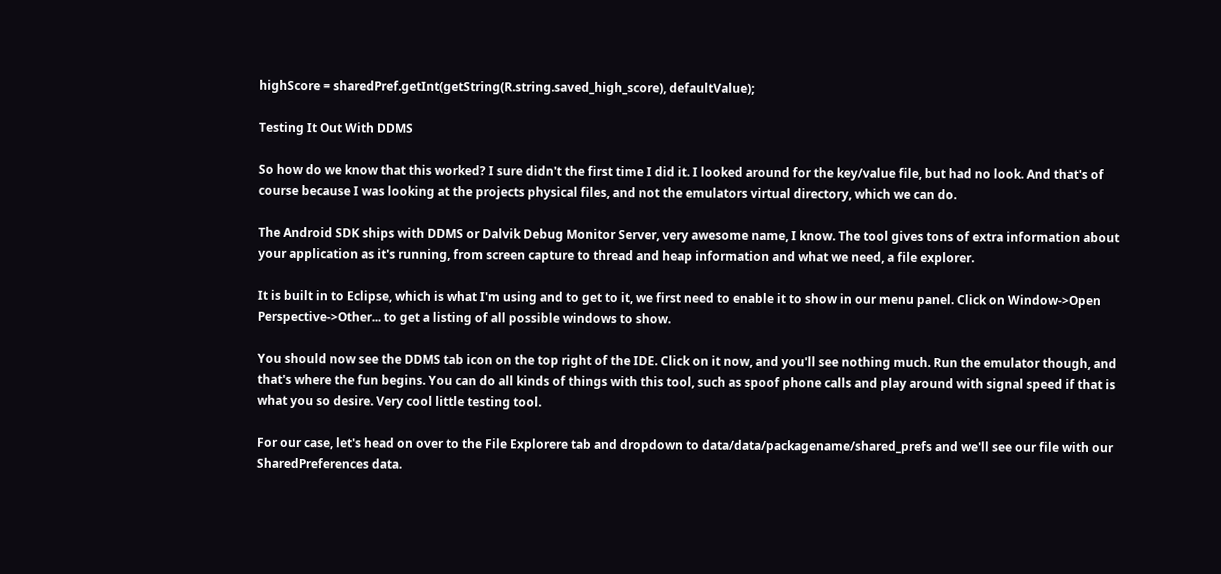highScore = sharedPref.getInt(getString(R.string.saved_high_score), defaultValue);

Testing It Out With DDMS

So how do we know that this worked? I sure didn't the first time I did it. I looked around for the key/value file, but had no look. And that's of course because I was looking at the projects physical files, and not the emulators virtual directory, which we can do.

The Android SDK ships with DDMS or Dalvik Debug Monitor Server, very awesome name, I know. The tool gives tons of extra information about your application as it's running, from screen capture to thread and heap information and what we need, a file explorer.

It is built in to Eclipse, which is what I'm using and to get to it, we first need to enable it to show in our menu panel. Click on Window->Open Perspective->Other... to get a listing of all possible windows to show.

You should now see the DDMS tab icon on the top right of the IDE. Click on it now, and you'll see nothing much. Run the emulator though, and that's where the fun begins. You can do all kinds of things with this tool, such as spoof phone calls and play around with signal speed if that is what you so desire. Very cool little testing tool.

For our case, let's head on over to the File Explorere tab and dropdown to data/data/packagename/shared_prefs and we'll see our file with our SharedPreferences data.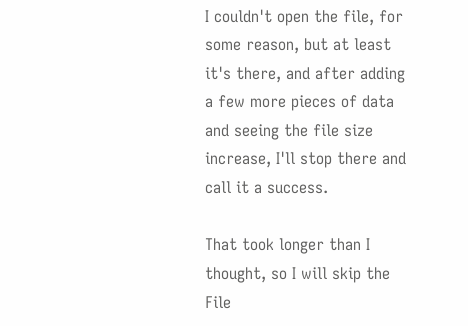I couldn't open the file, for some reason, but at least it's there, and after adding a few more pieces of data and seeing the file size increase, I'll stop there and call it a success.

That took longer than I thought, so I will skip the File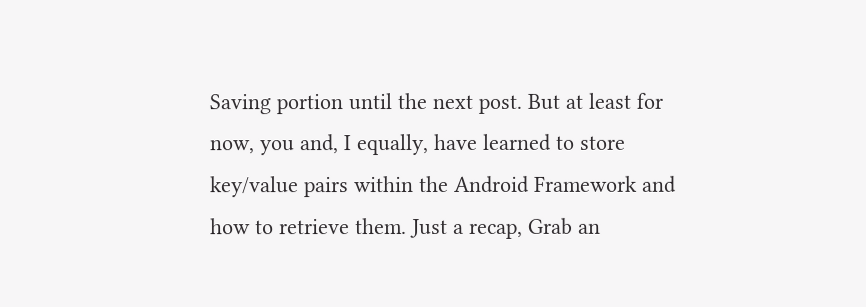Saving portion until the next post. But at least for now, you and, I equally, have learned to store key/value pairs within the Android Framework and how to retrieve them. Just a recap, Grab an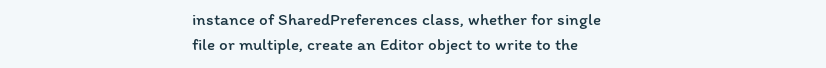instance of SharedPreferences class, whether for single file or multiple, create an Editor object to write to the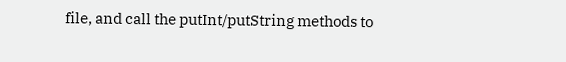file, and call the putInt/putString methods to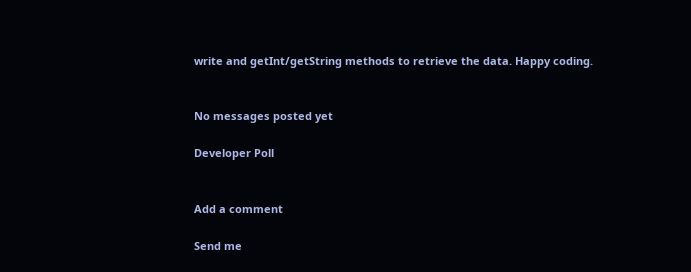write and getInt/getString methods to retrieve the data. Happy coding.


No messages posted yet

Developer Poll


Add a comment

Send me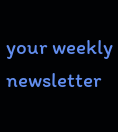your weekly newsletter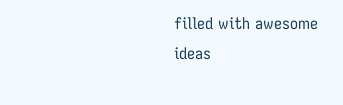filled with awesome ideas